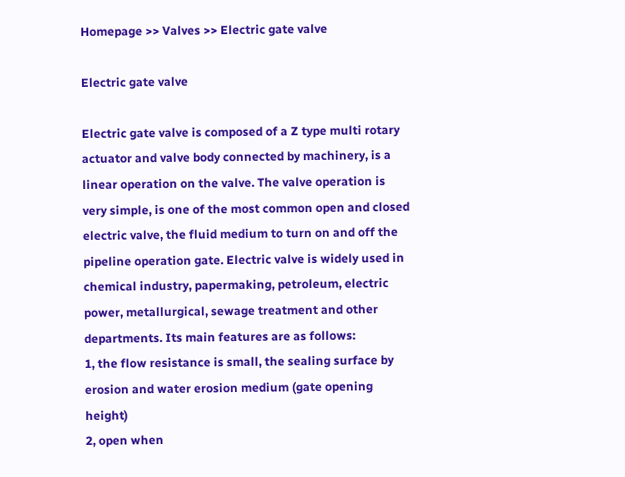Homepage >> Valves >> Electric gate valve

Electric gate valve

Electric gate valve is composed of a Z type multi rotary actuator and valve body connected by machinery, is a linear operation on the valve. The valve operation is very simple, is one of the most common open and closed electric valve, the fluid medium to turn on and off the pipeline operation gate. Electric valve is widely used in chemical industry, papermaking, petroleum, electric power, metallurgical, sewage treatment and other departments. Its main features are as follows:
1, the flow resistance is small, the sealing surface by erosion and water erosion medium (gate opening height)
2, open when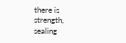there is strength, sealing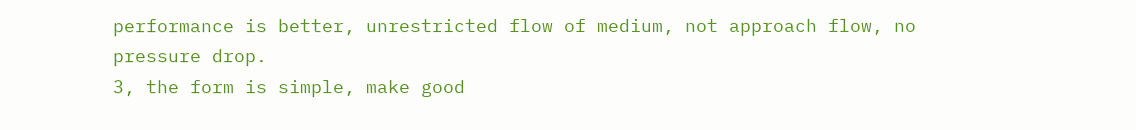performance is better, unrestricted flow of medium, not approach flow, no pressure drop.
3, the form is simple, make good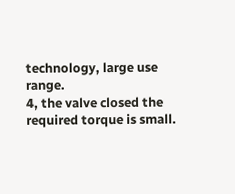technology, large use range.
4, the valve closed the required torque is small.